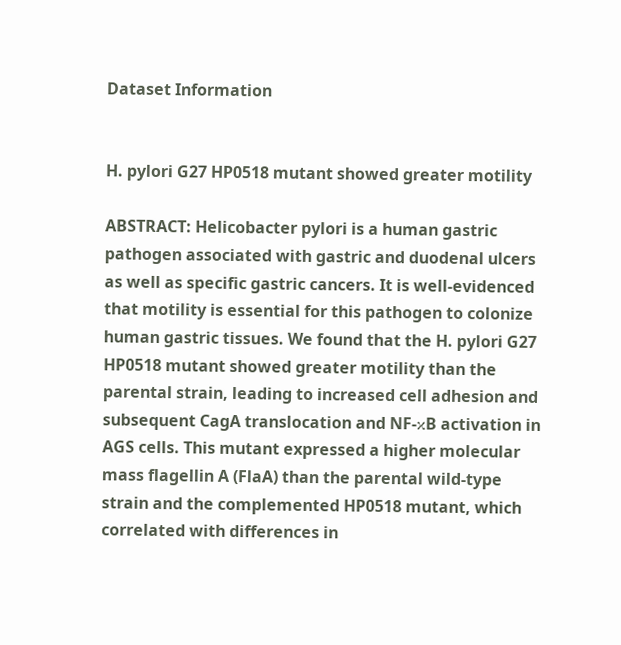Dataset Information


H. pylori G27 HP0518 mutant showed greater motility

ABSTRACT: Helicobacter pylori is a human gastric pathogen associated with gastric and duodenal ulcers as well as specific gastric cancers. It is well-evidenced that motility is essential for this pathogen to colonize human gastric tissues. We found that the H. pylori G27 HP0518 mutant showed greater motility than the parental strain, leading to increased cell adhesion and subsequent CagA translocation and NF-κB activation in AGS cells. This mutant expressed a higher molecular mass flagellin A (FlaA) than the parental wild-type strain and the complemented HP0518 mutant, which correlated with differences in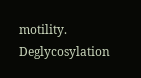motility. Deglycosylation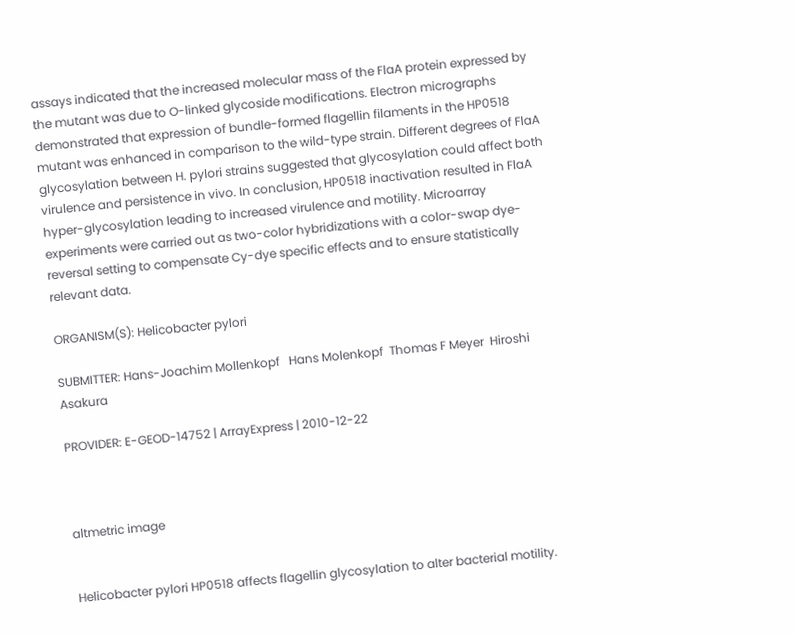assays indicated that the increased molecular mass of the FlaA protein expressed by the mutant was due to O-linked glycoside modifications. Electron micrographs demonstrated that expression of bundle-formed flagellin filaments in the HP0518 mutant was enhanced in comparison to the wild-type strain. Different degrees of FlaA glycosylation between H. pylori strains suggested that glycosylation could affect both virulence and persistence in vivo. In conclusion, HP0518 inactivation resulted in FlaA hyper-glycosylation leading to increased virulence and motility. Microarray experiments were carried out as two-color hybridizations with a color-swap dye-reversal setting to compensate Cy-dye specific effects and to ensure statistically relevant data.

ORGANISM(S): Helicobacter pylori

SUBMITTER: Hans-Joachim Mollenkopf   Hans Molenkopf  Thomas F Meyer  Hiroshi Asakura

PROVIDER: E-GEOD-14752 | ArrayExpress | 2010-12-22



altmetric image


Helicobacter pylori HP0518 affects flagellin glycosylation to alter bacterial motility.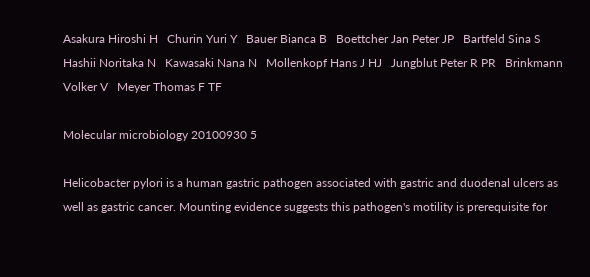Asakura Hiroshi H   Churin Yuri Y   Bauer Bianca B   Boettcher Jan Peter JP   Bartfeld Sina S   Hashii Noritaka N   Kawasaki Nana N   Mollenkopf Hans J HJ   Jungblut Peter R PR   Brinkmann Volker V   Meyer Thomas F TF

Molecular microbiology 20100930 5

Helicobacter pylori is a human gastric pathogen associated with gastric and duodenal ulcers as well as gastric cancer. Mounting evidence suggests this pathogen's motility is prerequisite for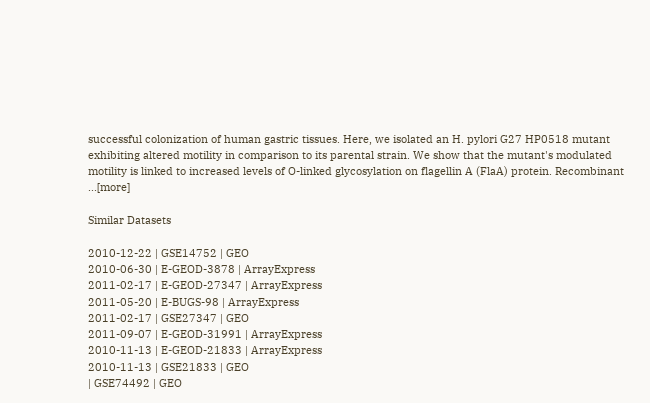successful colonization of human gastric tissues. Here, we isolated an H. pylori G27 HP0518 mutant exhibiting altered motility in comparison to its parental strain. We show that the mutant's modulated motility is linked to increased levels of O-linked glycosylation on flagellin A (FlaA) protein. Recombinant  ...[more]

Similar Datasets

2010-12-22 | GSE14752 | GEO
2010-06-30 | E-GEOD-3878 | ArrayExpress
2011-02-17 | E-GEOD-27347 | ArrayExpress
2011-05-20 | E-BUGS-98 | ArrayExpress
2011-02-17 | GSE27347 | GEO
2011-09-07 | E-GEOD-31991 | ArrayExpress
2010-11-13 | E-GEOD-21833 | ArrayExpress
2010-11-13 | GSE21833 | GEO
| GSE74492 | GEO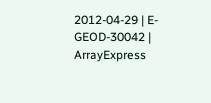2012-04-29 | E-GEOD-30042 | ArrayExpress